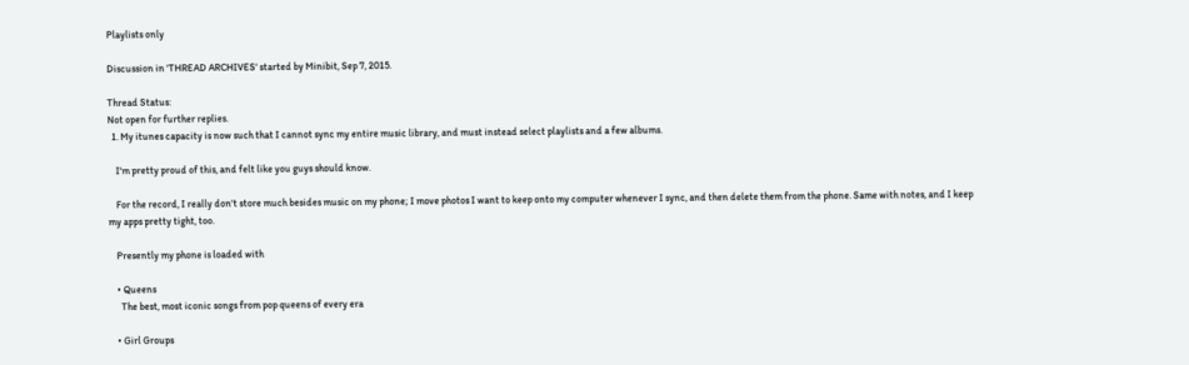Playlists only

Discussion in 'THREAD ARCHIVES' started by Minibit, Sep 7, 2015.

Thread Status:
Not open for further replies.
  1. My itunes capacity is now such that I cannot sync my entire music library, and must instead select playlists and a few albums.

    I'm pretty proud of this, and felt like you guys should know.

    For the record, I really don't store much besides music on my phone; I move photos I want to keep onto my computer whenever I sync, and then delete them from the phone. Same with notes, and I keep my apps pretty tight, too.

    Presently my phone is loaded with

    • Queens
      The best, most iconic songs from pop queens of every era

    • Girl Groups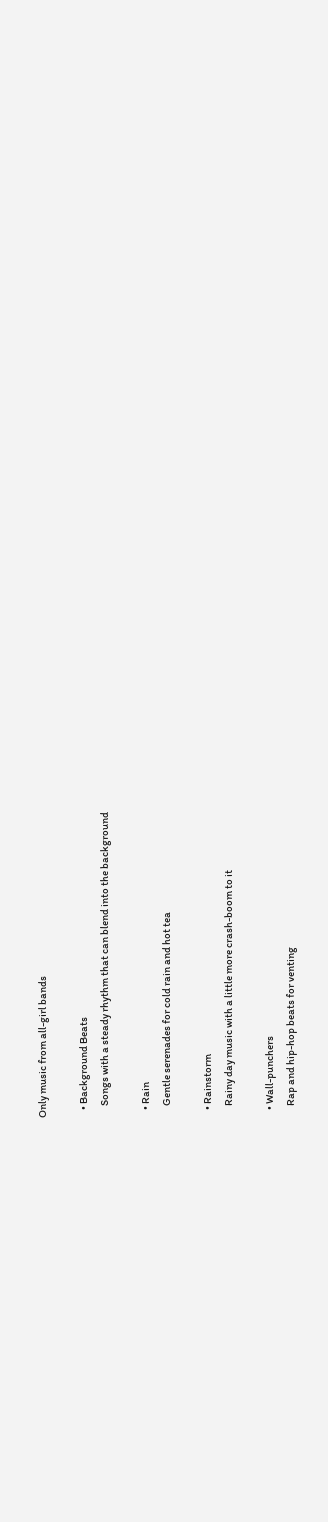Only music from all-girl bands

    • Background Beats
      Songs with a steady rhythm that can blend into the background

    • Rain
      Gentle serenades for cold rain and hot tea

    • Rainstorm
      Rainy day music with a little more crash-boom to it

    • Wall-punchers
      Rap and hip-hop beats for venting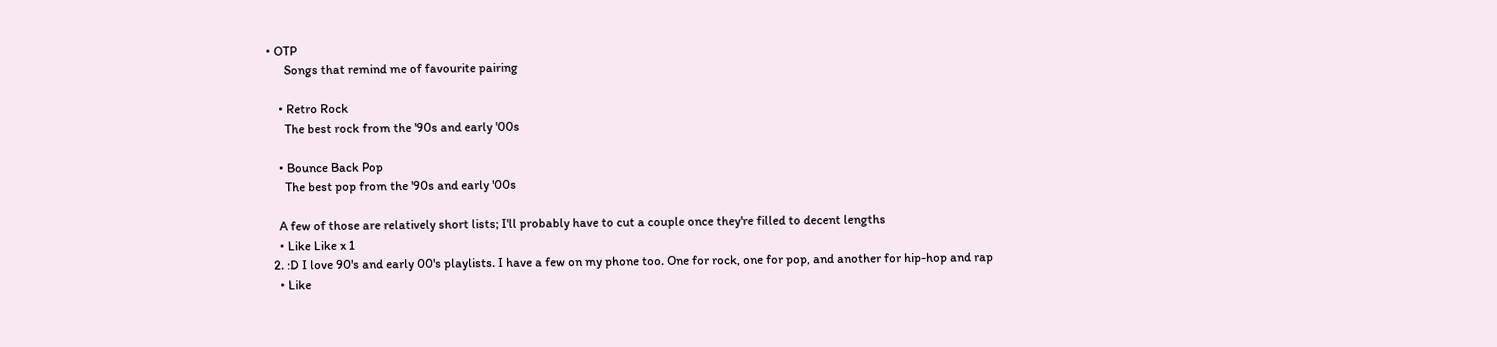• OTP
      Songs that remind me of favourite pairing

    • Retro Rock
      The best rock from the '90s and early '00s

    • Bounce Back Pop
      The best pop from the '90s and early '00s

    A few of those are relatively short lists; I'll probably have to cut a couple once they're filled to decent lengths
    • Like Like x 1
  2. :D I love 90's and early 00's playlists. I have a few on my phone too. One for rock, one for pop, and another for hip-hop and rap
    • Like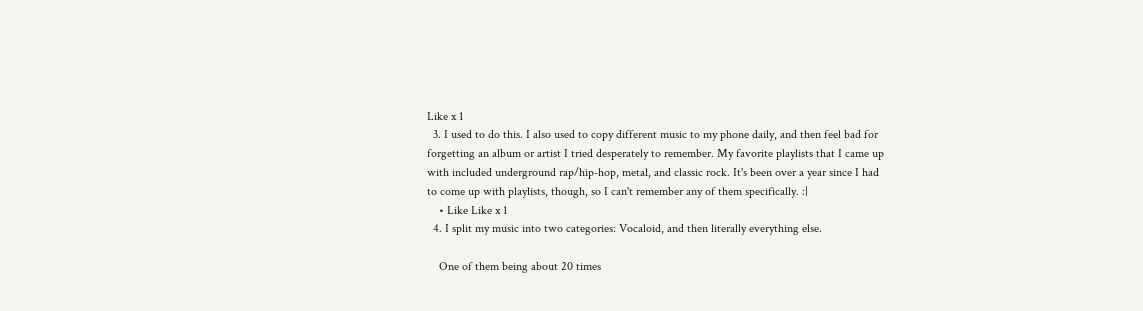Like x 1
  3. I used to do this. I also used to copy different music to my phone daily, and then feel bad for forgetting an album or artist I tried desperately to remember. My favorite playlists that I came up with included underground rap/hip-hop, metal, and classic rock. It's been over a year since I had to come up with playlists, though, so I can't remember any of them specifically. :|
    • Like Like x 1
  4. I split my music into two categories: Vocaloid, and then literally everything else.

    One of them being about 20 times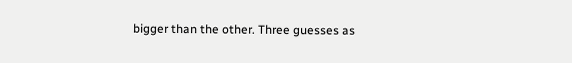bigger than the other. Three guesses as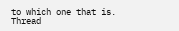to which one that is.
Thread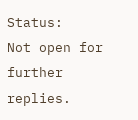Status:
Not open for further replies.